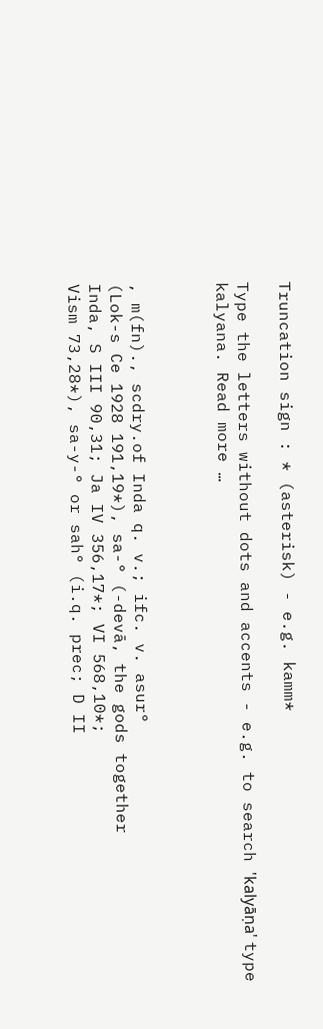Truncation sign : * (asterisk) - e.g. kamm*

Type the letters without dots and accents - e.g. to search 'kalyāṇa' type kalyana. Read more …



, m(fn)., scdry.of Inda q. v.; ifc. v. asur°
(Lok-s Ce 1928 191,19*), sa-° (-devā, the gods together
Inda, S III 90,31; Ja IV 356,17*; VI 568,10*;
Vism 73,28*), sa-y-° or sah° (i.q. prec; D II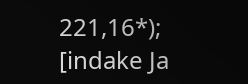221,16*);
[indake Ja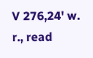V 276,24' w. r., read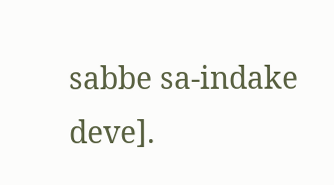sabbe sa-indake deve].